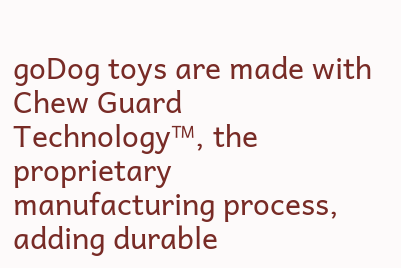goDog toys are made with Chew Guard Technology™, the proprietary manufacturing process, adding durable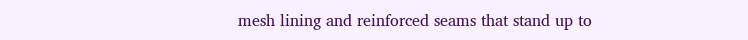mesh lining and reinforced seams that stand up to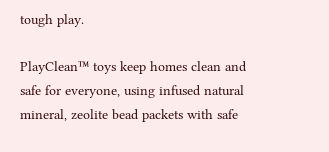tough play.

PlayClean™ toys keep homes clean and safe for everyone, using infused natural mineral, zeolite bead packets with safe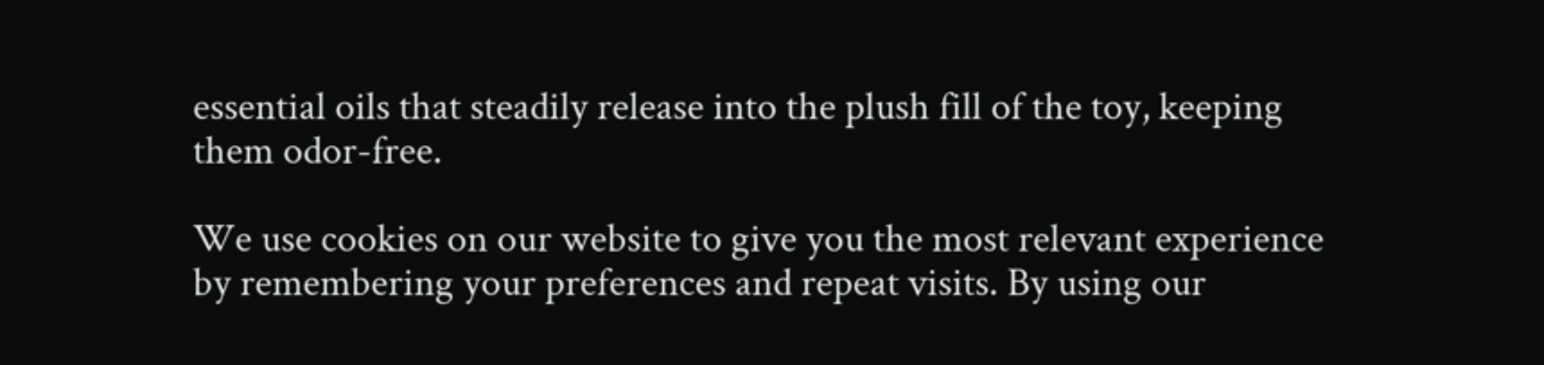essential oils that steadily release into the plush fill of the toy, keeping them odor-free.

We use cookies on our website to give you the most relevant experience by remembering your preferences and repeat visits. By using our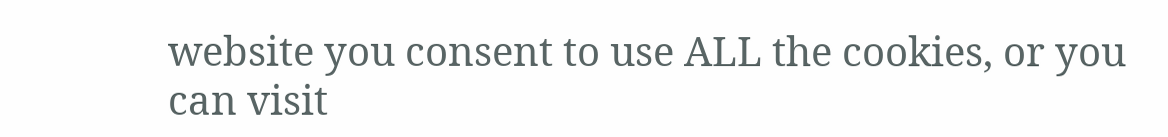website you consent to use ALL the cookies, or you can visit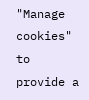"Manage cookies" to provide a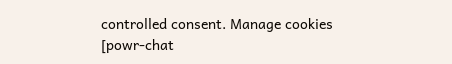controlled consent. Manage cookies
[powr-chat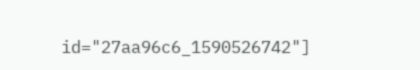id="27aa96c6_1590526742"]